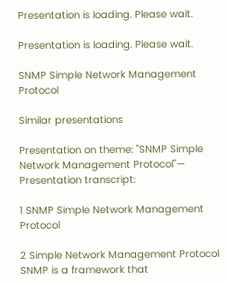Presentation is loading. Please wait.

Presentation is loading. Please wait.

SNMP Simple Network Management Protocol

Similar presentations

Presentation on theme: "SNMP Simple Network Management Protocol"— Presentation transcript:

1 SNMP Simple Network Management Protocol

2 Simple Network Management Protocol
SNMP is a framework that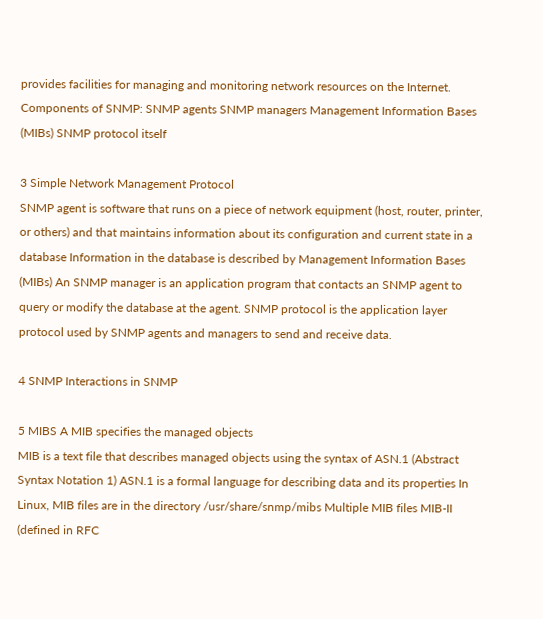provides facilities for managing and monitoring network resources on the Internet. Components of SNMP: SNMP agents SNMP managers Management Information Bases (MIBs) SNMP protocol itself

3 Simple Network Management Protocol
SNMP agent is software that runs on a piece of network equipment (host, router, printer, or others) and that maintains information about its configuration and current state in a database Information in the database is described by Management Information Bases (MIBs) An SNMP manager is an application program that contacts an SNMP agent to query or modify the database at the agent. SNMP protocol is the application layer protocol used by SNMP agents and managers to send and receive data.

4 SNMP Interactions in SNMP

5 MIBS A MIB specifies the managed objects
MIB is a text file that describes managed objects using the syntax of ASN.1 (Abstract Syntax Notation 1) ASN.1 is a formal language for describing data and its properties In Linux, MIB files are in the directory /usr/share/snmp/mibs Multiple MIB files MIB-II (defined in RFC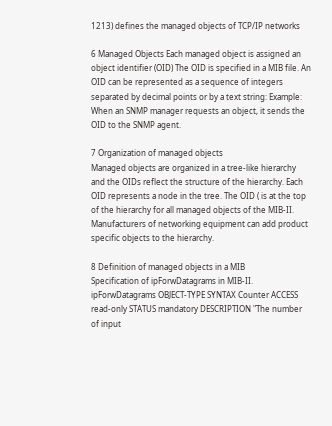1213) defines the managed objects of TCP/IP networks

6 Managed Objects Each managed object is assigned an object identifier (OID) The OID is specified in a MIB file. An OID can be represented as a sequence of integers separated by decimal points or by a text string: Example: When an SNMP manager requests an object, it sends the OID to the SNMP agent.

7 Organization of managed objects
Managed objects are organized in a tree-like hierarchy and the OIDs reflect the structure of the hierarchy. Each OID represents a node in the tree. The OID ( is at the top of the hierarchy for all managed objects of the MIB-II. Manufacturers of networking equipment can add product specific objects to the hierarchy.

8 Definition of managed objects in a MIB
Specification of ipForwDatagrams in MIB-II. ipForwDatagrams OBJECT-TYPE SYNTAX Counter ACCESS read-only STATUS mandatory DESCRIPTION "The number of input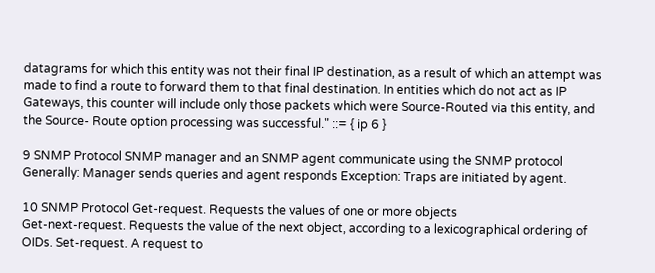datagrams for which this entity was not their final IP destination, as a result of which an attempt was made to find a route to forward them to that final destination. In entities which do not act as IP Gateways, this counter will include only those packets which were Source-Routed via this entity, and the Source- Route option processing was successful." ::= { ip 6 }

9 SNMP Protocol SNMP manager and an SNMP agent communicate using the SNMP protocol Generally: Manager sends queries and agent responds Exception: Traps are initiated by agent.

10 SNMP Protocol Get-request. Requests the values of one or more objects
Get-next-request. Requests the value of the next object, according to a lexicographical ordering of OIDs. Set-request. A request to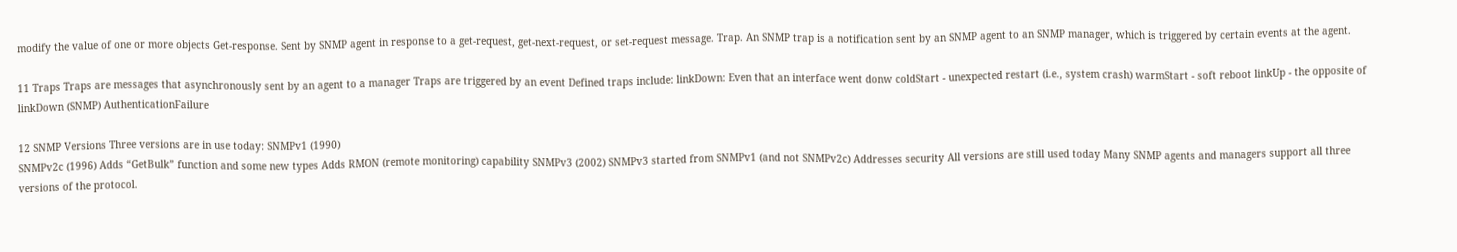modify the value of one or more objects Get-response. Sent by SNMP agent in response to a get-request, get-next-request, or set-request message. Trap. An SNMP trap is a notification sent by an SNMP agent to an SNMP manager, which is triggered by certain events at the agent.

11 Traps Traps are messages that asynchronously sent by an agent to a manager Traps are triggered by an event Defined traps include: linkDown: Even that an interface went donw coldStart - unexpected restart (i.e., system crash) warmStart - soft reboot linkUp - the opposite of linkDown (SNMP) AuthenticationFailure

12 SNMP Versions Three versions are in use today: SNMPv1 (1990)
SNMPv2c (1996) Adds “GetBulk” function and some new types Adds RMON (remote monitoring) capability SNMPv3 (2002) SNMPv3 started from SNMPv1 (and not SNMPv2c) Addresses security All versions are still used today Many SNMP agents and managers support all three versions of the protocol.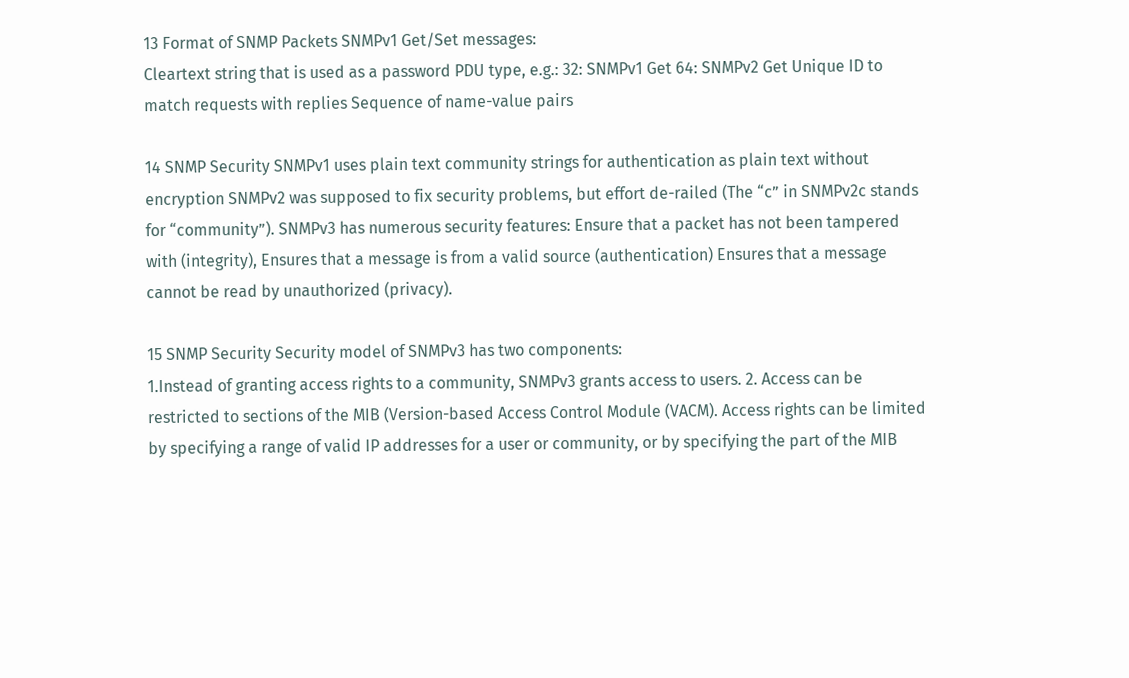13 Format of SNMP Packets SNMPv1 Get/Set messages:
Cleartext string that is used as a password PDU type, e.g.: 32: SNMPv1 Get 64: SNMPv2 Get Unique ID to match requests with replies Sequence of name-value pairs

14 SNMP Security SNMPv1 uses plain text community strings for authentication as plain text without encryption SNMPv2 was supposed to fix security problems, but effort de-railed (The “c” in SNMPv2c stands for “community”). SNMPv3 has numerous security features: Ensure that a packet has not been tampered with (integrity), Ensures that a message is from a valid source (authentication) Ensures that a message cannot be read by unauthorized (privacy).

15 SNMP Security Security model of SNMPv3 has two components:
1.Instead of granting access rights to a community, SNMPv3 grants access to users. 2. Access can be restricted to sections of the MIB (Version-based Access Control Module (VACM). Access rights can be limited by specifying a range of valid IP addresses for a user or community, or by specifying the part of the MIB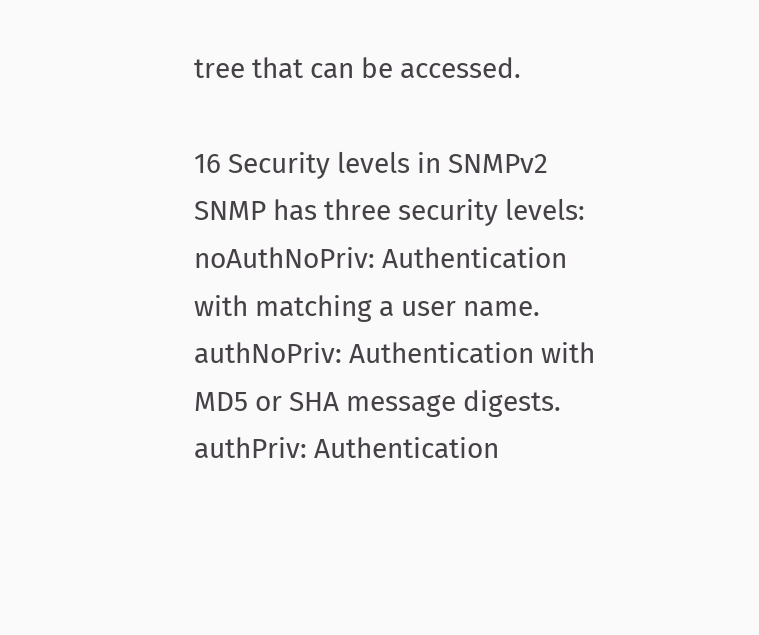tree that can be accessed.

16 Security levels in SNMPv2
SNMP has three security levels: noAuthNoPriv: Authentication with matching a user name. authNoPriv: Authentication with MD5 or SHA message digests. authPriv: Authentication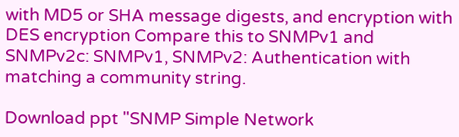with MD5 or SHA message digests, and encryption with DES encryption Compare this to SNMPv1 and SNMPv2c: SNMPv1, SNMPv2: Authentication with matching a community string.

Download ppt "SNMP Simple Network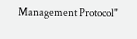Management Protocol"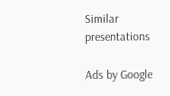Similar presentations

Ads by Google